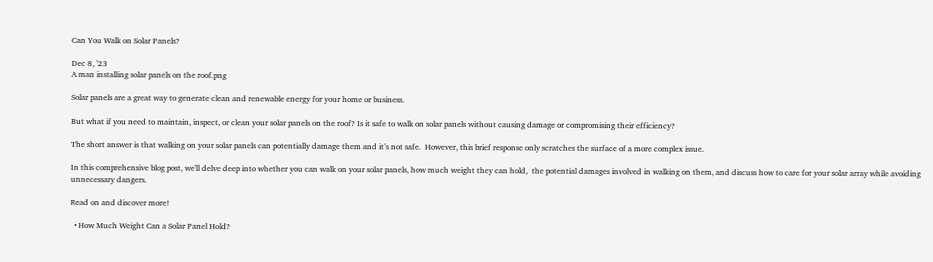Can You Walk on Solar Panels?

Dec 8, '23
A man installing solar panels on the roof.png

Solar panels are a great way to generate clean and renewable energy for your home or business.

But what if you need to maintain, inspect, or clean your solar panels on the roof? Is it safe to walk on solar panels without causing damage or compromising their efficiency?

The short answer is that walking on your solar panels can potentially damage them and it’s not safe.  However, this brief response only scratches the surface of a more complex issue.

In this comprehensive blog post, we'll delve deep into whether you can walk on your solar panels, how much weight they can hold,  the potential damages involved in walking on them, and discuss how to care for your solar array while avoiding unnecessary dangers.

Read on and discover more!

  • How Much Weight Can a Solar Panel Hold?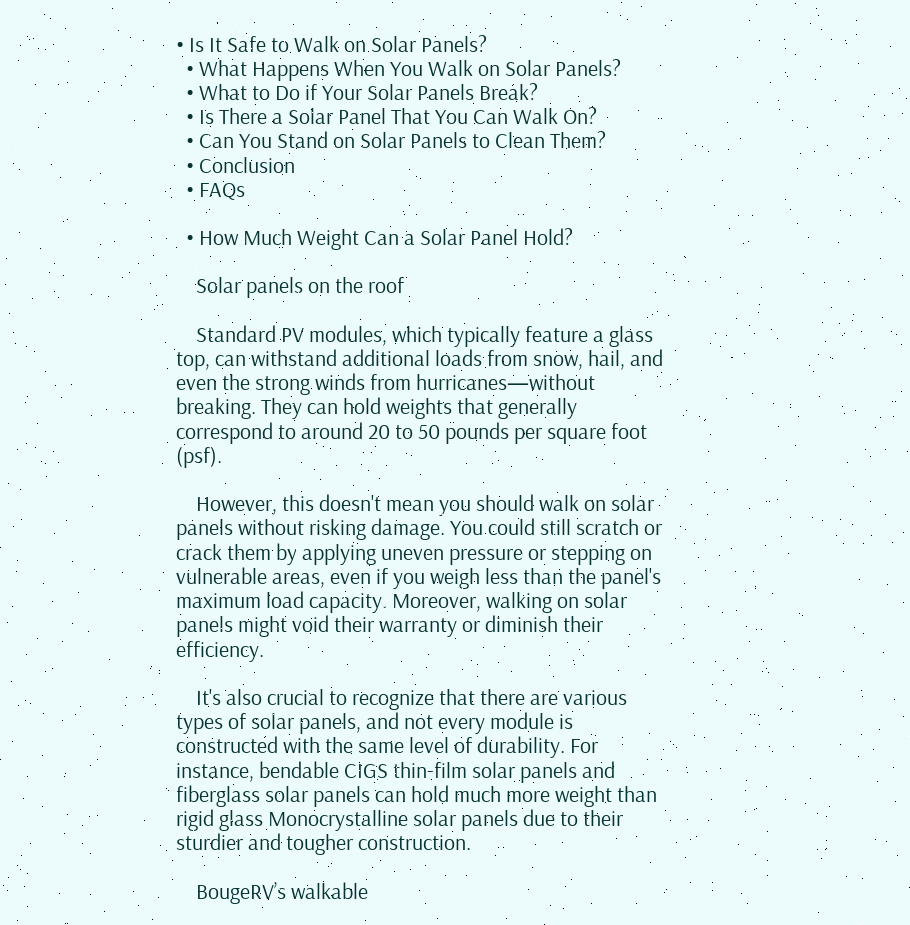• Is It Safe to Walk on Solar Panels?
  • What Happens When You Walk on Solar Panels?
  • What to Do if Your Solar Panels Break?
  • Is There a Solar Panel That You Can Walk On?
  • Can You Stand on Solar Panels to Clean Them?
  • Conclusion
  • FAQs

  • How Much Weight Can a Solar Panel Hold?

    Solar panels on the roof

    Standard PV modules, which typically feature a glass top, can withstand additional loads from snow, hail, and even the strong winds from hurricanes—without breaking. They can hold weights that generally correspond to around 20 to 50 pounds per square foot (psf).

    However, this doesn't mean you should walk on solar panels without risking damage. You could still scratch or crack them by applying uneven pressure or stepping on vulnerable areas, even if you weigh less than the panel's maximum load capacity. Moreover, walking on solar panels might void their warranty or diminish their efficiency.

    It's also crucial to recognize that there are various types of solar panels, and not every module is constructed with the same level of durability. For instance, bendable CIGS thin-film solar panels and fiberglass solar panels can hold much more weight than rigid glass Monocrystalline solar panels due to their sturdier and tougher construction.

    BougeRV’s walkable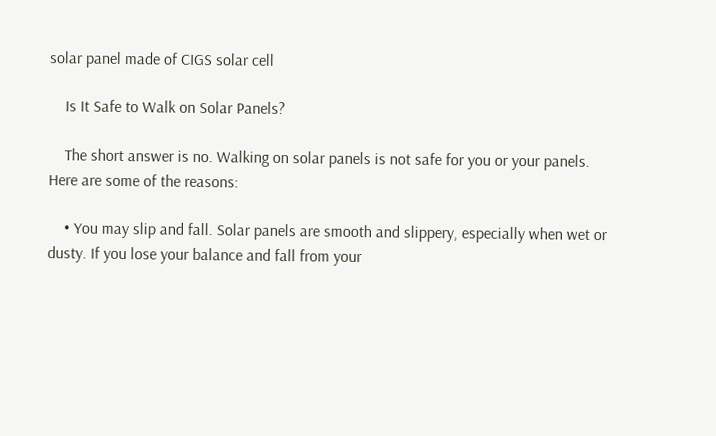solar panel made of CIGS solar cell

    Is It Safe to Walk on Solar Panels?

    The short answer is no. Walking on solar panels is not safe for you or your panels. Here are some of the reasons:

    • You may slip and fall. Solar panels are smooth and slippery, especially when wet or dusty. If you lose your balance and fall from your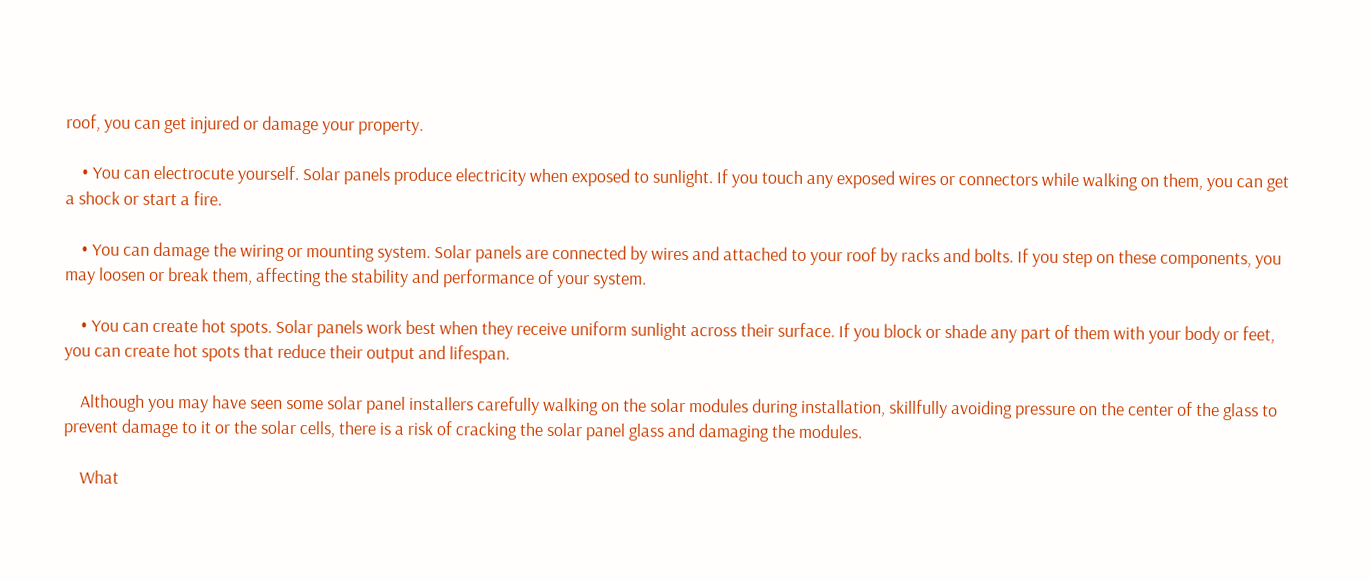roof, you can get injured or damage your property.

    • You can electrocute yourself. Solar panels produce electricity when exposed to sunlight. If you touch any exposed wires or connectors while walking on them, you can get a shock or start a fire.

    • You can damage the wiring or mounting system. Solar panels are connected by wires and attached to your roof by racks and bolts. If you step on these components, you may loosen or break them, affecting the stability and performance of your system.

    • You can create hot spots. Solar panels work best when they receive uniform sunlight across their surface. If you block or shade any part of them with your body or feet, you can create hot spots that reduce their output and lifespan.

    Although you may have seen some solar panel installers carefully walking on the solar modules during installation, skillfully avoiding pressure on the center of the glass to prevent damage to it or the solar cells, there is a risk of cracking the solar panel glass and damaging the modules.

    What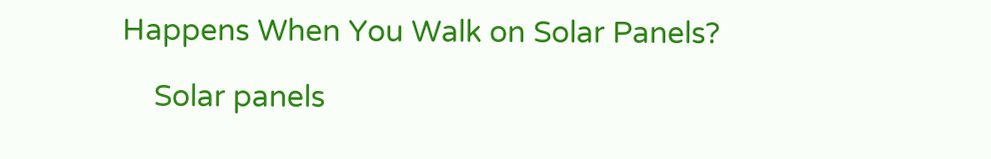Happens When You Walk on Solar Panels?

    Solar panels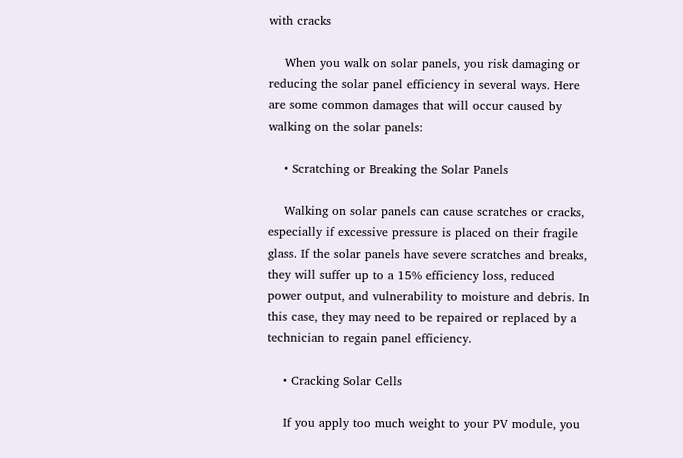with cracks

    When you walk on solar panels, you risk damaging or reducing the solar panel efficiency in several ways. Here are some common damages that will occur caused by walking on the solar panels:

    • Scratching or Breaking the Solar Panels

    Walking on solar panels can cause scratches or cracks, especially if excessive pressure is placed on their fragile glass. If the solar panels have severe scratches and breaks, they will suffer up to a 15% efficiency loss, reduced power output, and vulnerability to moisture and debris. In this case, they may need to be repaired or replaced by a technician to regain panel efficiency.

    • Cracking Solar Cells

    If you apply too much weight to your PV module, you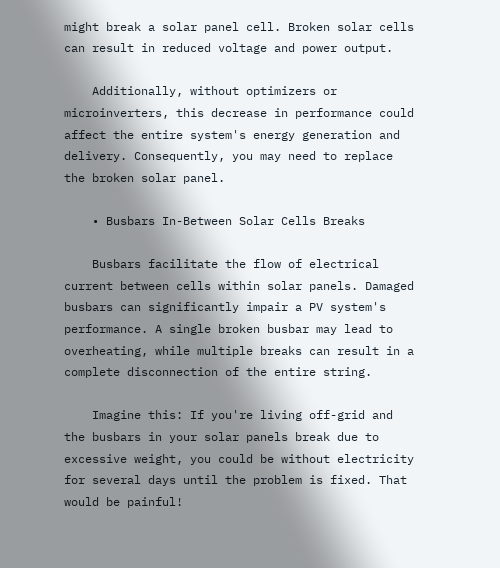might break a solar panel cell. Broken solar cells can result in reduced voltage and power output.

    Additionally, without optimizers or microinverters, this decrease in performance could affect the entire system's energy generation and delivery. Consequently, you may need to replace the broken solar panel.

    • Busbars In-Between Solar Cells Breaks

    Busbars facilitate the flow of electrical current between cells within solar panels. Damaged busbars can significantly impair a PV system's performance. A single broken busbar may lead to overheating, while multiple breaks can result in a complete disconnection of the entire string.

    Imagine this: If you're living off-grid and the busbars in your solar panels break due to excessive weight, you could be without electricity for several days until the problem is fixed. That would be painful!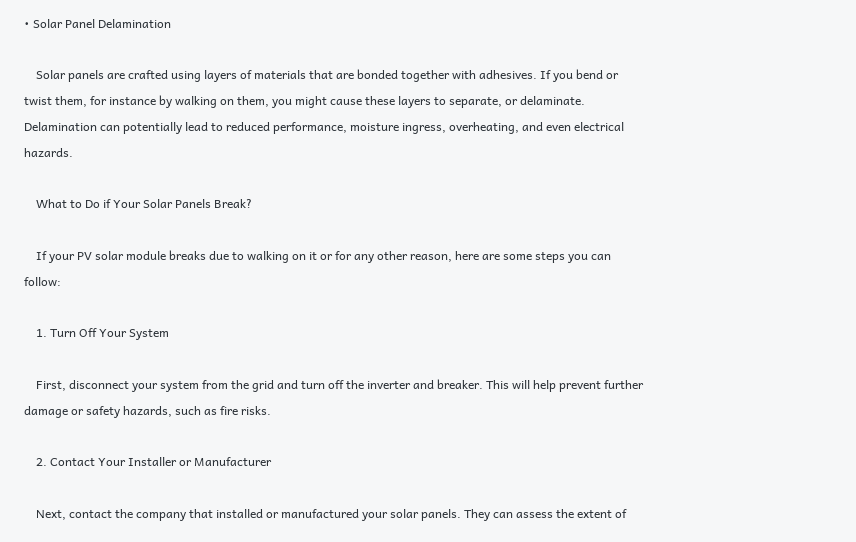• Solar Panel Delamination

    Solar panels are crafted using layers of materials that are bonded together with adhesives. If you bend or twist them, for instance by walking on them, you might cause these layers to separate, or delaminate. Delamination can potentially lead to reduced performance, moisture ingress, overheating, and even electrical hazards.

    What to Do if Your Solar Panels Break?

    If your PV solar module breaks due to walking on it or for any other reason, here are some steps you can follow:

    1. Turn Off Your System

    First, disconnect your system from the grid and turn off the inverter and breaker. This will help prevent further damage or safety hazards, such as fire risks.

    2. Contact Your Installer or Manufacturer

    Next, contact the company that installed or manufactured your solar panels. They can assess the extent of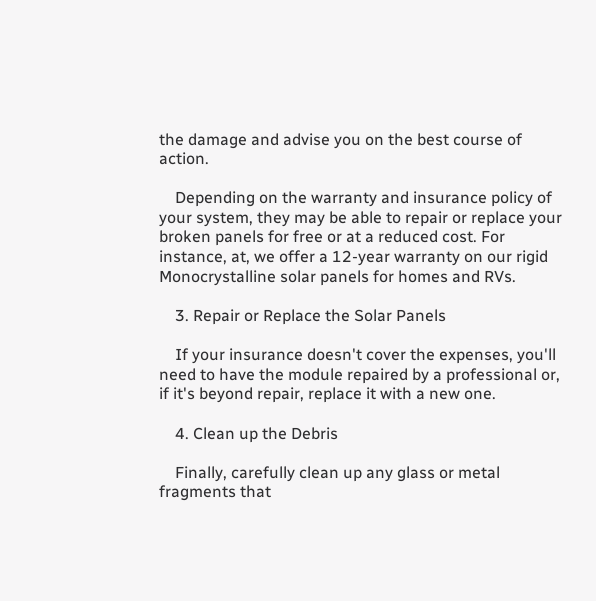the damage and advise you on the best course of action.

    Depending on the warranty and insurance policy of your system, they may be able to repair or replace your broken panels for free or at a reduced cost. For instance, at, we offer a 12-year warranty on our rigid Monocrystalline solar panels for homes and RVs.

    3. Repair or Replace the Solar Panels

    If your insurance doesn't cover the expenses, you'll need to have the module repaired by a professional or, if it's beyond repair, replace it with a new one.

    4. Clean up the Debris

    Finally, carefully clean up any glass or metal fragments that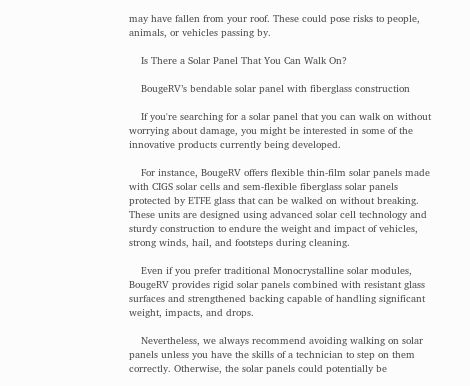may have fallen from your roof. These could pose risks to people, animals, or vehicles passing by.

    Is There a Solar Panel That You Can Walk On?

    BougeRV’s bendable solar panel with fiberglass construction

    If you're searching for a solar panel that you can walk on without worrying about damage, you might be interested in some of the innovative products currently being developed.

    For instance, BougeRV offers flexible thin-film solar panels made with CIGS solar cells and sem-flexible fiberglass solar panels protected by ETFE glass that can be walked on without breaking. These units are designed using advanced solar cell technology and sturdy construction to endure the weight and impact of vehicles, strong winds, hail, and footsteps during cleaning.

    Even if you prefer traditional Monocrystalline solar modules, BougeRV provides rigid solar panels combined with resistant glass surfaces and strengthened backing capable of handling significant weight, impacts, and drops.

    Nevertheless, we always recommend avoiding walking on solar panels unless you have the skills of a technician to step on them correctly. Otherwise, the solar panels could potentially be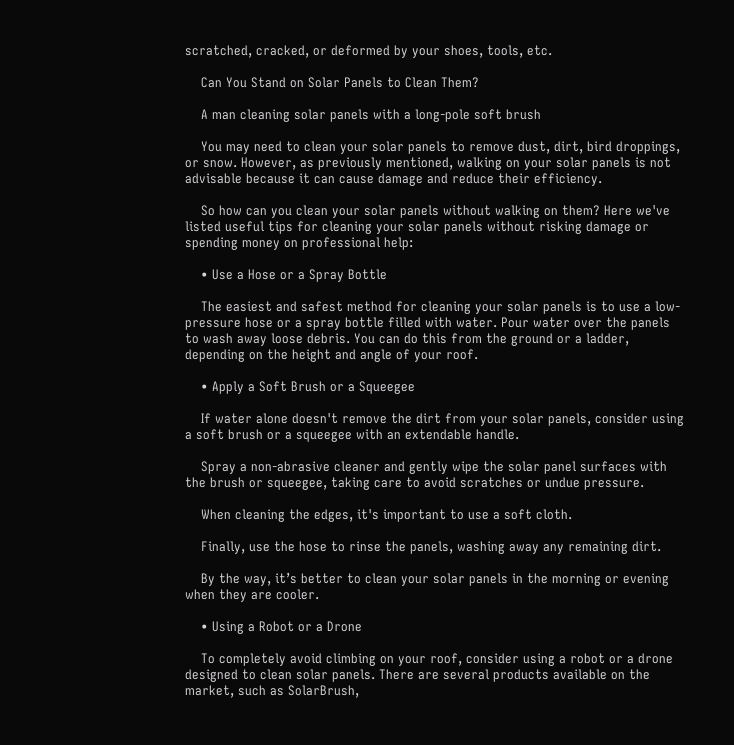scratched, cracked, or deformed by your shoes, tools, etc.

    Can You Stand on Solar Panels to Clean Them?

    A man cleaning solar panels with a long-pole soft brush

    You may need to clean your solar panels to remove dust, dirt, bird droppings, or snow. However, as previously mentioned, walking on your solar panels is not advisable because it can cause damage and reduce their efficiency.

    So how can you clean your solar panels without walking on them? Here we've listed useful tips for cleaning your solar panels without risking damage or spending money on professional help:

    • Use a Hose or a Spray Bottle

    The easiest and safest method for cleaning your solar panels is to use a low-pressure hose or a spray bottle filled with water. Pour water over the panels to wash away loose debris. You can do this from the ground or a ladder, depending on the height and angle of your roof.

    • Apply a Soft Brush or a Squeegee

    If water alone doesn't remove the dirt from your solar panels, consider using a soft brush or a squeegee with an extendable handle.

    Spray a non-abrasive cleaner and gently wipe the solar panel surfaces with the brush or squeegee, taking care to avoid scratches or undue pressure.

    When cleaning the edges, it's important to use a soft cloth.

    Finally, use the hose to rinse the panels, washing away any remaining dirt.

    By the way, it’s better to clean your solar panels in the morning or evening when they are cooler.

    • Using a Robot or a Drone

    To completely avoid climbing on your roof, consider using a robot or a drone designed to clean solar panels. There are several products available on the market, such as SolarBrush,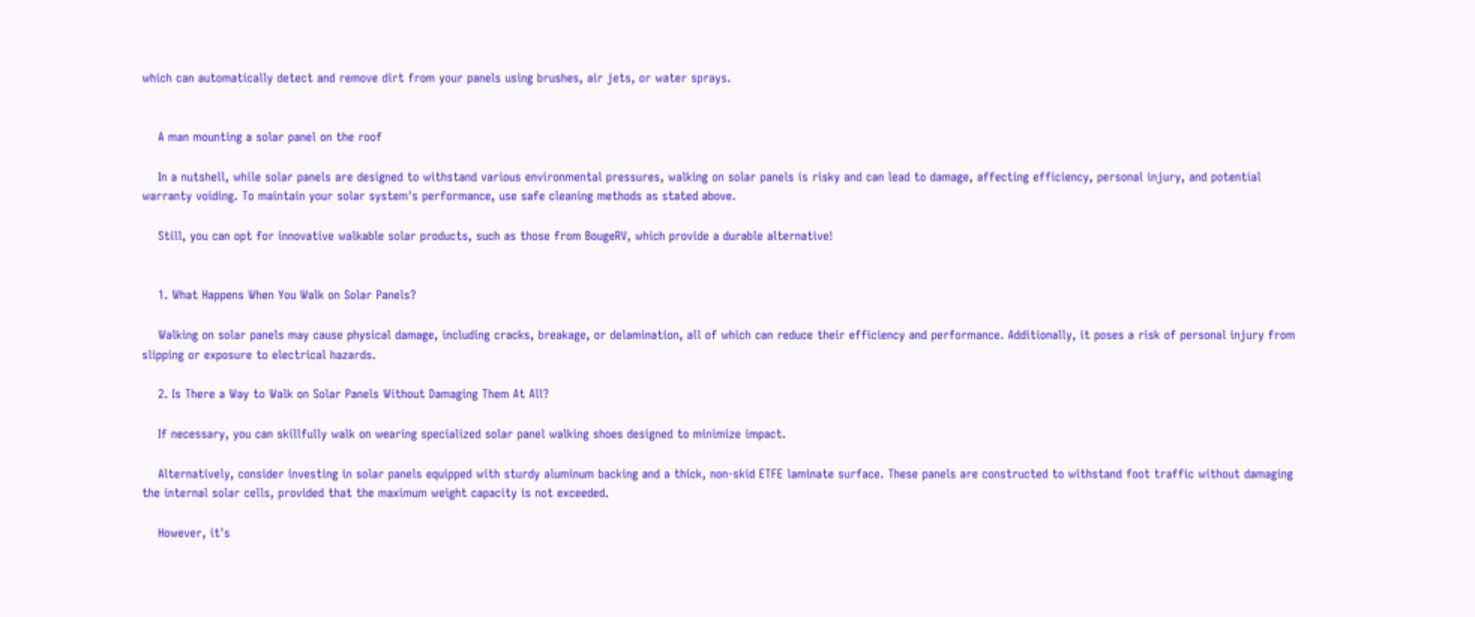which can automatically detect and remove dirt from your panels using brushes, air jets, or water sprays.


    A man mounting a solar panel on the roof

    In a nutshell, while solar panels are designed to withstand various environmental pressures, walking on solar panels is risky and can lead to damage, affecting efficiency, personal injury, and potential warranty voiding. To maintain your solar system's performance, use safe cleaning methods as stated above.

    Still, you can opt for innovative walkable solar products, such as those from BougeRV, which provide a durable alternative!


    1. What Happens When You Walk on Solar Panels?

    Walking on solar panels may cause physical damage, including cracks, breakage, or delamination, all of which can reduce their efficiency and performance. Additionally, it poses a risk of personal injury from slipping or exposure to electrical hazards.

    2. Is There a Way to Walk on Solar Panels Without Damaging Them At All?

    If necessary, you can skillfully walk on wearing specialized solar panel walking shoes designed to minimize impact.

    Alternatively, consider investing in solar panels equipped with sturdy aluminum backing and a thick, non-skid ETFE laminate surface. These panels are constructed to withstand foot traffic without damaging the internal solar cells, provided that the maximum weight capacity is not exceeded.

    However, it's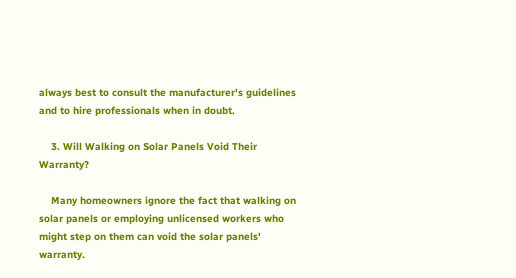always best to consult the manufacturer's guidelines and to hire professionals when in doubt.

    3. Will Walking on Solar Panels Void Their Warranty?

    Many homeowners ignore the fact that walking on solar panels or employing unlicensed workers who might step on them can void the solar panels' warranty.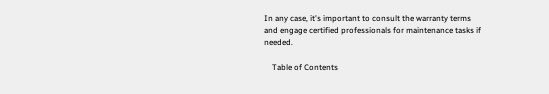In any case, it's important to consult the warranty terms and engage certified professionals for maintenance tasks if needed.

    Table of Contents